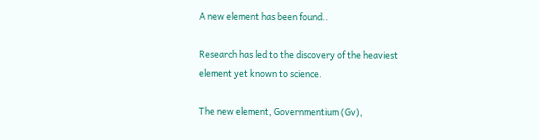A new element has been found..

Research has led to the discovery of the heaviest element yet known to science.

The new element, Governmentium (Gv),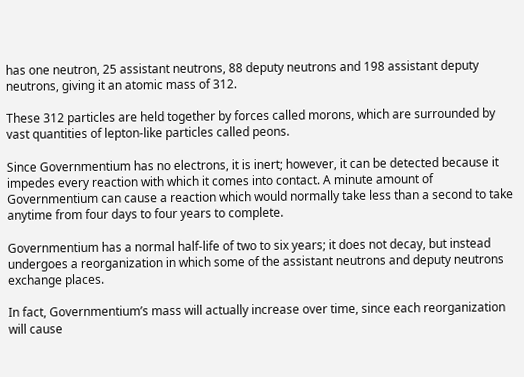has one neutron, 25 assistant neutrons, 88 deputy neutrons and 198 assistant deputy neutrons, giving it an atomic mass of 312.

These 312 particles are held together by forces called morons, which are surrounded by vast quantities of lepton-like particles called peons.

Since Governmentium has no electrons, it is inert; however, it can be detected because it impedes every reaction with which it comes into contact. A minute amount of Governmentium can cause a reaction which would normally take less than a second to take anytime from four days to four years to complete.

Governmentium has a normal half-life of two to six years; it does not decay, but instead undergoes a reorganization in which some of the assistant neutrons and deputy neutrons exchange places.

In fact, Governmentium’s mass will actually increase over time, since each reorganization will cause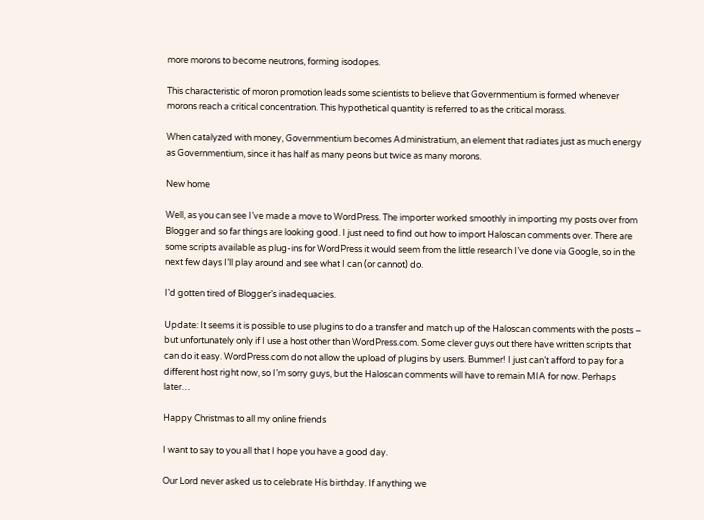more morons to become neutrons, forming isodopes.

This characteristic of moron promotion leads some scientists to believe that Governmentium is formed whenever morons reach a critical concentration. This hypothetical quantity is referred to as the critical morass.

When catalyzed with money, Governmentium becomes Administratium, an element that radiates just as much energy as Governmentium, since it has half as many peons but twice as many morons.

New home

Well, as you can see I’ve made a move to WordPress. The importer worked smoothly in importing my posts over from Blogger and so far things are looking good. I just need to find out how to import Haloscan comments over. There are some scripts available as plug-ins for WordPress it would seem from the little research I’ve done via Google, so in the next few days I’ll play around and see what I can (or cannot) do.

I’d gotten tired of Blogger’s inadequacies.

Update: It seems it is possible to use plugins to do a transfer and match up of the Haloscan comments with the posts – but unfortunately only if I use a host other than WordPress.com. Some clever guys out there have written scripts that can do it easy. WordPress.com do not allow the upload of plugins by users. Bummer! I just can’t afford to pay for a different host right now, so I’m sorry guys, but the Haloscan comments will have to remain MIA for now. Perhaps later…

Happy Christmas to all my online friends

I want to say to you all that I hope you have a good day.

Our Lord never asked us to celebrate His birthday. If anything we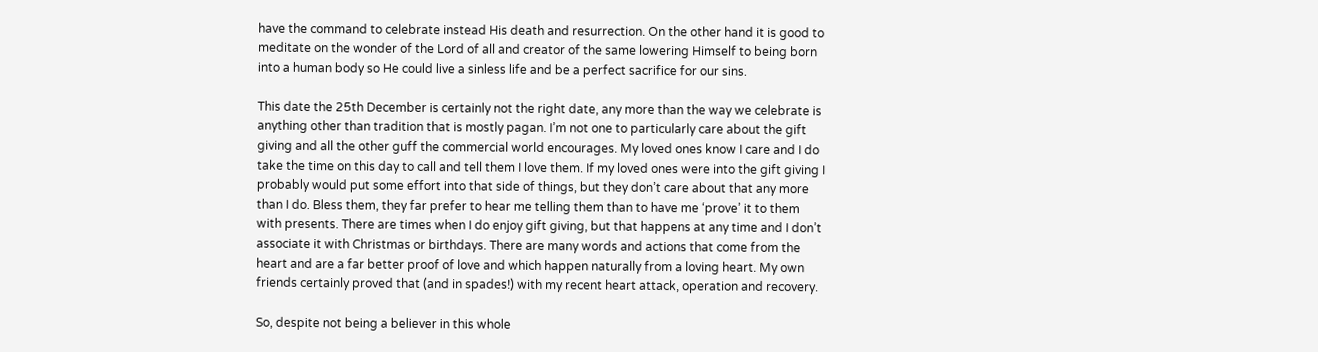have the command to celebrate instead His death and resurrection. On the other hand it is good to meditate on the wonder of the Lord of all and creator of the same lowering Himself to being born into a human body so He could live a sinless life and be a perfect sacrifice for our sins.

This date the 25th December is certainly not the right date, any more than the way we celebrate is anything other than tradition that is mostly pagan. I’m not one to particularly care about the gift giving and all the other guff the commercial world encourages. My loved ones know I care and I do take the time on this day to call and tell them I love them. If my loved ones were into the gift giving I probably would put some effort into that side of things, but they don’t care about that any more than I do. Bless them, they far prefer to hear me telling them than to have me ‘prove’ it to them with presents. There are times when I do enjoy gift giving, but that happens at any time and I don’t associate it with Christmas or birthdays. There are many words and actions that come from the heart and are a far better proof of love and which happen naturally from a loving heart. My own friends certainly proved that (and in spades!) with my recent heart attack, operation and recovery.

So, despite not being a believer in this whole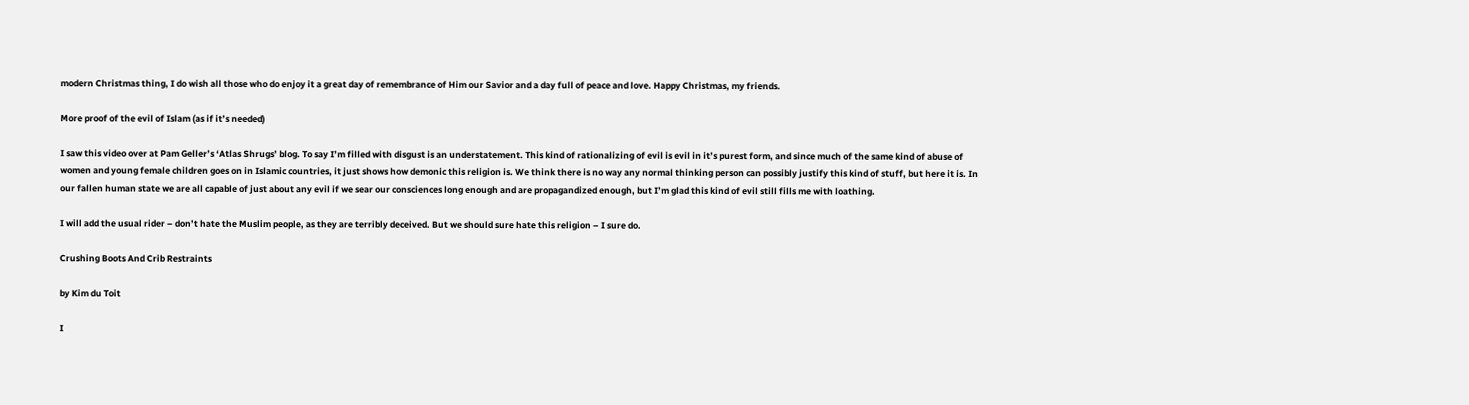modern Christmas thing, I do wish all those who do enjoy it a great day of remembrance of Him our Savior and a day full of peace and love. Happy Christmas, my friends.

More proof of the evil of Islam (as if it’s needed)

I saw this video over at Pam Geller’s ‘Atlas Shrugs’ blog. To say I’m filled with disgust is an understatement. This kind of rationalizing of evil is evil in it’s purest form, and since much of the same kind of abuse of women and young female children goes on in Islamic countries, it just shows how demonic this religion is. We think there is no way any normal thinking person can possibly justify this kind of stuff, but here it is. In our fallen human state we are all capable of just about any evil if we sear our consciences long enough and are propagandized enough, but I’m glad this kind of evil still fills me with loathing.

I will add the usual rider – don’t hate the Muslim people, as they are terribly deceived. But we should sure hate this religion – I sure do.

Crushing Boots And Crib Restraints

by Kim du Toit

I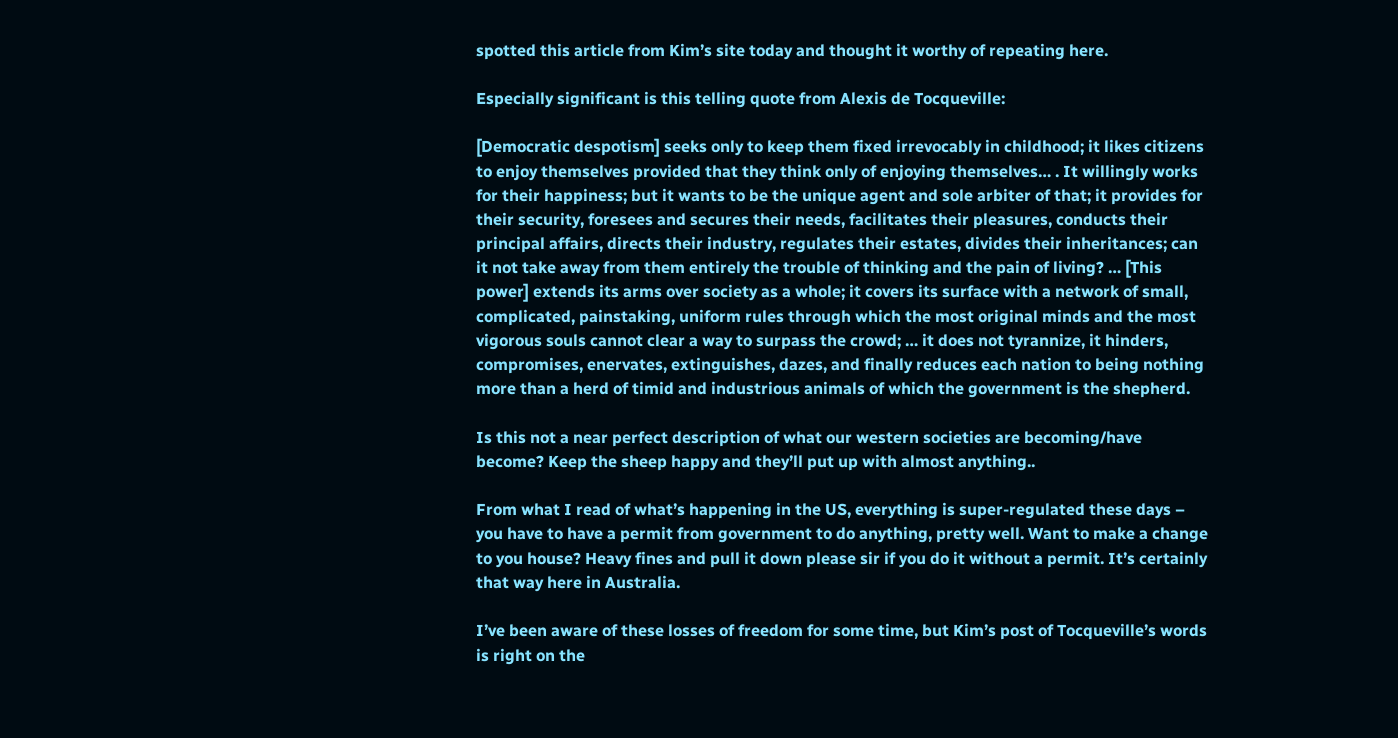spotted this article from Kim’s site today and thought it worthy of repeating here.

Especially significant is this telling quote from Alexis de Tocqueville:

[Democratic despotism] seeks only to keep them fixed irrevocably in childhood; it likes citizens to enjoy themselves provided that they think only of enjoying themselves… . It willingly works for their happiness; but it wants to be the unique agent and sole arbiter of that; it provides for their security, foresees and secures their needs, facilitates their pleasures, conducts their principal affairs, directs their industry, regulates their estates, divides their inheritances; can it not take away from them entirely the trouble of thinking and the pain of living? … [This power] extends its arms over society as a whole; it covers its surface with a network of small, complicated, painstaking, uniform rules through which the most original minds and the most vigorous souls cannot clear a way to surpass the crowd; … it does not tyrannize, it hinders, compromises, enervates, extinguishes, dazes, and finally reduces each nation to being nothing more than a herd of timid and industrious animals of which the government is the shepherd.

Is this not a near perfect description of what our western societies are becoming/have become? Keep the sheep happy and they’ll put up with almost anything..

From what I read of what’s happening in the US, everything is super-regulated these days – you have to have a permit from government to do anything, pretty well. Want to make a change to you house? Heavy fines and pull it down please sir if you do it without a permit. It’s certainly that way here in Australia.

I’ve been aware of these losses of freedom for some time, but Kim’s post of Tocqueville’s words is right on the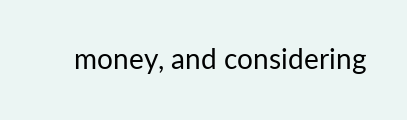money, and considering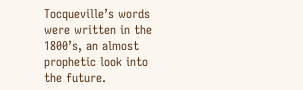Tocqueville’s words were written in the 1800’s, an almost prophetic look into the future.